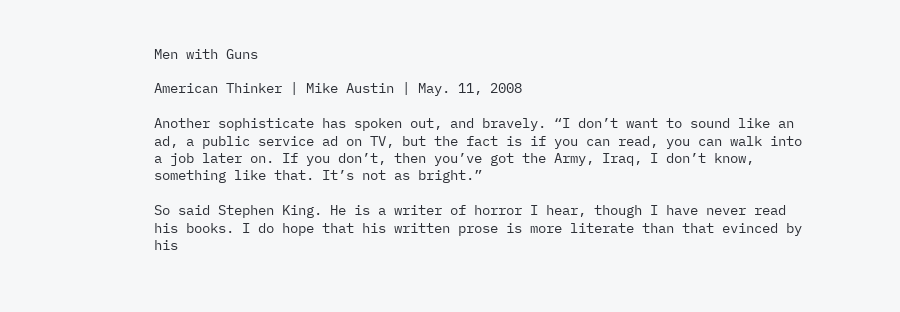Men with Guns

American Thinker | Mike Austin | May. 11, 2008

Another sophisticate has spoken out, and bravely. “I don’t want to sound like an ad, a public service ad on TV, but the fact is if you can read, you can walk into a job later on. If you don’t, then you’ve got the Army, Iraq, I don’t know, something like that. It’s not as bright.”

So said Stephen King. He is a writer of horror I hear, though I have never read his books. I do hope that his written prose is more literate than that evinced by his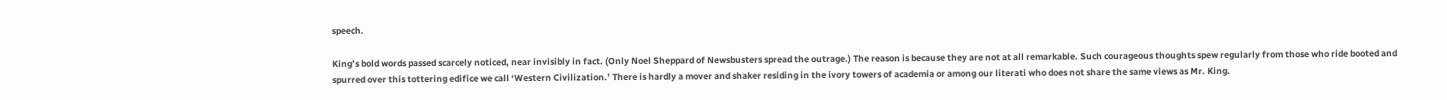speech.

King’s bold words passed scarcely noticed, near invisibly in fact. (Only Noel Sheppard of Newsbusters spread the outrage.) The reason is because they are not at all remarkable. Such courageous thoughts spew regularly from those who ride booted and spurred over this tottering edifice we call ‘Western Civilization.’ There is hardly a mover and shaker residing in the ivory towers of academia or among our literati who does not share the same views as Mr. King.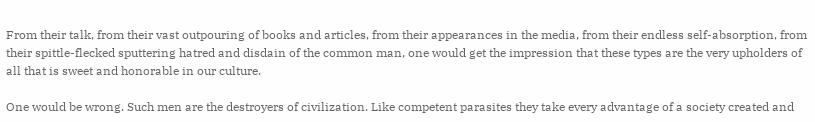From their talk, from their vast outpouring of books and articles, from their appearances in the media, from their endless self-absorption, from their spittle-flecked sputtering hatred and disdain of the common man, one would get the impression that these types are the very upholders of all that is sweet and honorable in our culture.

One would be wrong. Such men are the destroyers of civilization. Like competent parasites they take every advantage of a society created and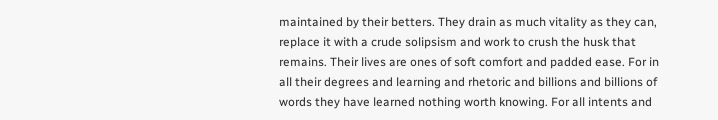maintained by their betters. They drain as much vitality as they can, replace it with a crude solipsism and work to crush the husk that remains. Their lives are ones of soft comfort and padded ease. For in all their degrees and learning and rhetoric and billions and billions of words they have learned nothing worth knowing. For all intents and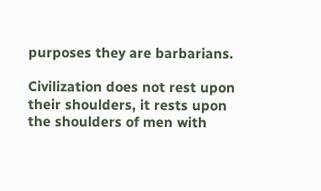purposes they are barbarians.

Civilization does not rest upon their shoulders, it rests upon the shoulders of men with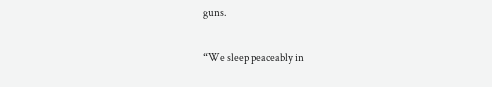guns.

“We sleep peaceably in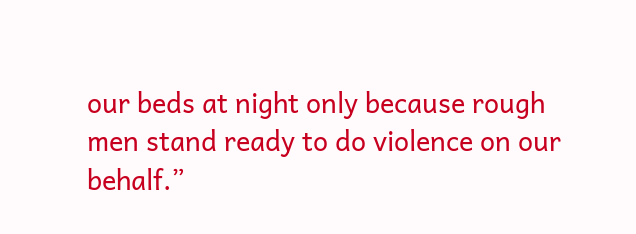our beds at night only because rough men stand ready to do violence on our behalf.”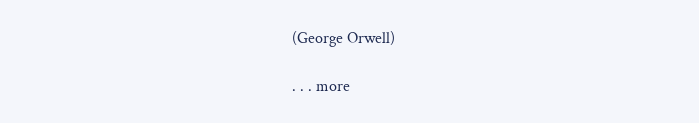(George Orwell)

. . . more